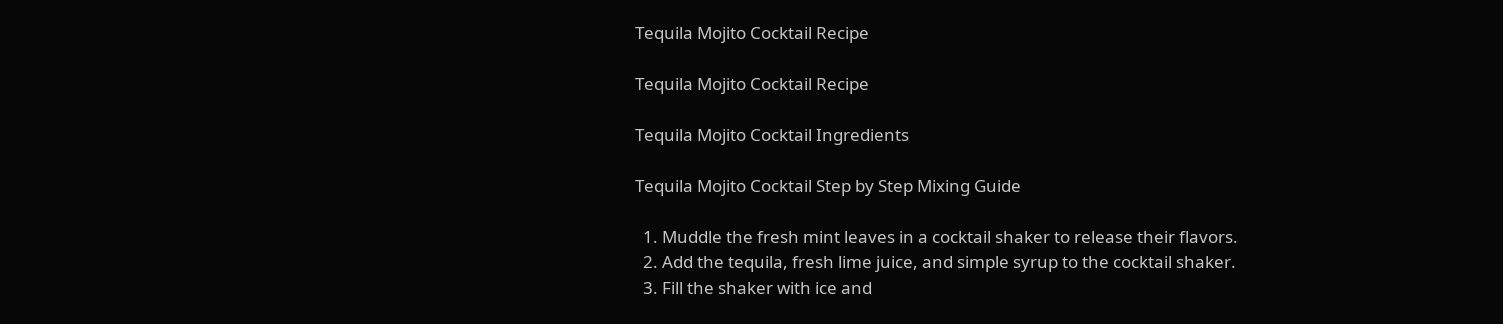Tequila Mojito Cocktail Recipe

Tequila Mojito Cocktail Recipe

Tequila Mojito Cocktail Ingredients

Tequila Mojito Cocktail Step by Step Mixing Guide

  1. Muddle the fresh mint leaves in a cocktail shaker to release their flavors.
  2. Add the tequila, fresh lime juice, and simple syrup to the cocktail shaker.
  3. Fill the shaker with ice and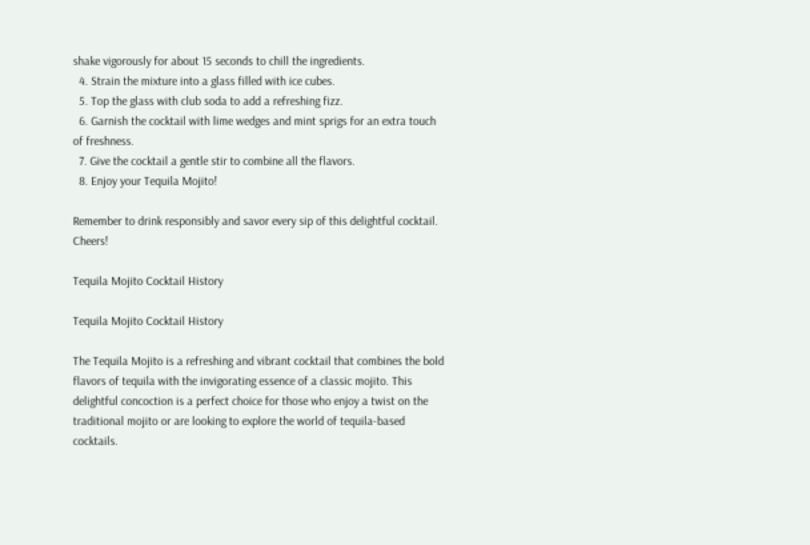shake vigorously for about 15 seconds to chill the ingredients.
  4. Strain the mixture into a glass filled with ice cubes.
  5. Top the glass with club soda to add a refreshing fizz.
  6. Garnish the cocktail with lime wedges and mint sprigs for an extra touch of freshness.
  7. Give the cocktail a gentle stir to combine all the flavors.
  8. Enjoy your Tequila Mojito!

Remember to drink responsibly and savor every sip of this delightful cocktail. Cheers!

Tequila Mojito Cocktail History

Tequila Mojito Cocktail History

The Tequila Mojito is a refreshing and vibrant cocktail that combines the bold flavors of tequila with the invigorating essence of a classic mojito. This delightful concoction is a perfect choice for those who enjoy a twist on the traditional mojito or are looking to explore the world of tequila-based cocktails.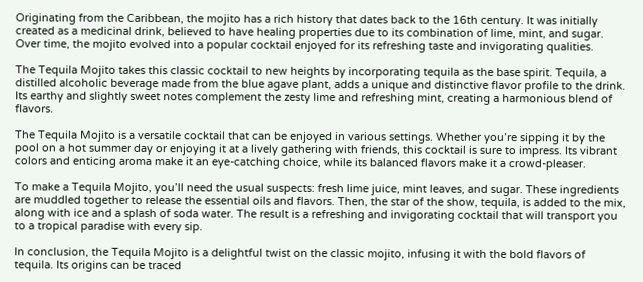Originating from the Caribbean, the mojito has a rich history that dates back to the 16th century. It was initially created as a medicinal drink, believed to have healing properties due to its combination of lime, mint, and sugar. Over time, the mojito evolved into a popular cocktail enjoyed for its refreshing taste and invigorating qualities.

The Tequila Mojito takes this classic cocktail to new heights by incorporating tequila as the base spirit. Tequila, a distilled alcoholic beverage made from the blue agave plant, adds a unique and distinctive flavor profile to the drink. Its earthy and slightly sweet notes complement the zesty lime and refreshing mint, creating a harmonious blend of flavors.

The Tequila Mojito is a versatile cocktail that can be enjoyed in various settings. Whether you’re sipping it by the pool on a hot summer day or enjoying it at a lively gathering with friends, this cocktail is sure to impress. Its vibrant colors and enticing aroma make it an eye-catching choice, while its balanced flavors make it a crowd-pleaser.

To make a Tequila Mojito, you’ll need the usual suspects: fresh lime juice, mint leaves, and sugar. These ingredients are muddled together to release the essential oils and flavors. Then, the star of the show, tequila, is added to the mix, along with ice and a splash of soda water. The result is a refreshing and invigorating cocktail that will transport you to a tropical paradise with every sip.

In conclusion, the Tequila Mojito is a delightful twist on the classic mojito, infusing it with the bold flavors of tequila. Its origins can be traced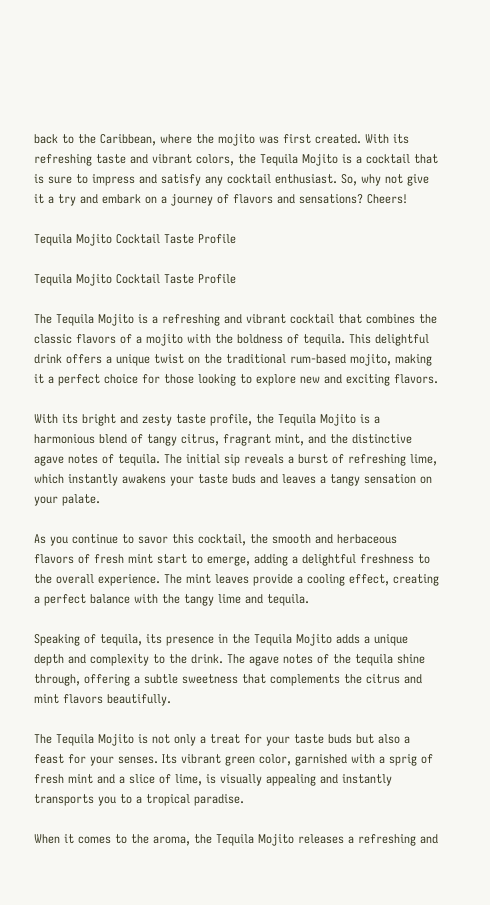back to the Caribbean, where the mojito was first created. With its refreshing taste and vibrant colors, the Tequila Mojito is a cocktail that is sure to impress and satisfy any cocktail enthusiast. So, why not give it a try and embark on a journey of flavors and sensations? Cheers!

Tequila Mojito Cocktail Taste Profile

Tequila Mojito Cocktail Taste Profile

The Tequila Mojito is a refreshing and vibrant cocktail that combines the classic flavors of a mojito with the boldness of tequila. This delightful drink offers a unique twist on the traditional rum-based mojito, making it a perfect choice for those looking to explore new and exciting flavors.

With its bright and zesty taste profile, the Tequila Mojito is a harmonious blend of tangy citrus, fragrant mint, and the distinctive agave notes of tequila. The initial sip reveals a burst of refreshing lime, which instantly awakens your taste buds and leaves a tangy sensation on your palate.

As you continue to savor this cocktail, the smooth and herbaceous flavors of fresh mint start to emerge, adding a delightful freshness to the overall experience. The mint leaves provide a cooling effect, creating a perfect balance with the tangy lime and tequila.

Speaking of tequila, its presence in the Tequila Mojito adds a unique depth and complexity to the drink. The agave notes of the tequila shine through, offering a subtle sweetness that complements the citrus and mint flavors beautifully.

The Tequila Mojito is not only a treat for your taste buds but also a feast for your senses. Its vibrant green color, garnished with a sprig of fresh mint and a slice of lime, is visually appealing and instantly transports you to a tropical paradise.

When it comes to the aroma, the Tequila Mojito releases a refreshing and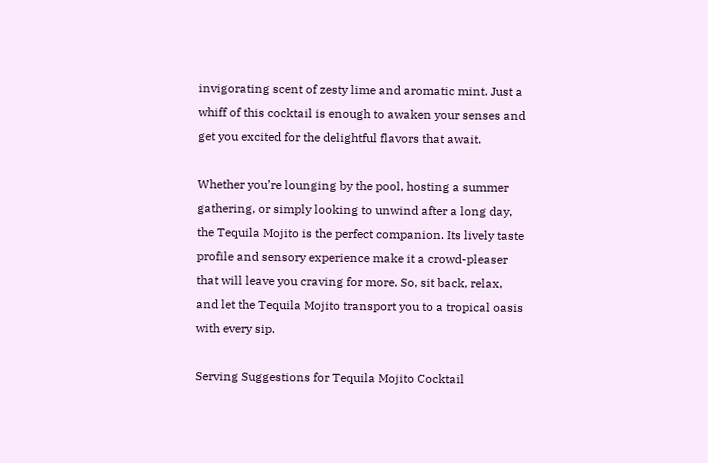invigorating scent of zesty lime and aromatic mint. Just a whiff of this cocktail is enough to awaken your senses and get you excited for the delightful flavors that await.

Whether you’re lounging by the pool, hosting a summer gathering, or simply looking to unwind after a long day, the Tequila Mojito is the perfect companion. Its lively taste profile and sensory experience make it a crowd-pleaser that will leave you craving for more. So, sit back, relax, and let the Tequila Mojito transport you to a tropical oasis with every sip.

Serving Suggestions for Tequila Mojito Cocktail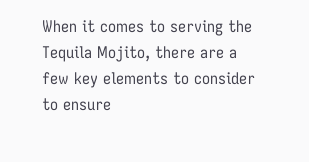When it comes to serving the Tequila Mojito, there are a few key elements to consider to ensure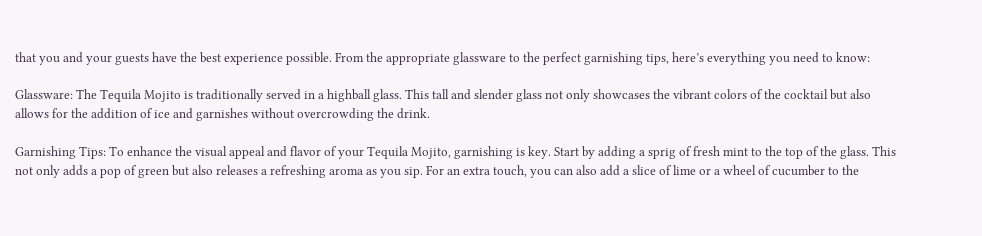that you and your guests have the best experience possible. From the appropriate glassware to the perfect garnishing tips, here’s everything you need to know:

Glassware: The Tequila Mojito is traditionally served in a highball glass. This tall and slender glass not only showcases the vibrant colors of the cocktail but also allows for the addition of ice and garnishes without overcrowding the drink.

Garnishing Tips: To enhance the visual appeal and flavor of your Tequila Mojito, garnishing is key. Start by adding a sprig of fresh mint to the top of the glass. This not only adds a pop of green but also releases a refreshing aroma as you sip. For an extra touch, you can also add a slice of lime or a wheel of cucumber to the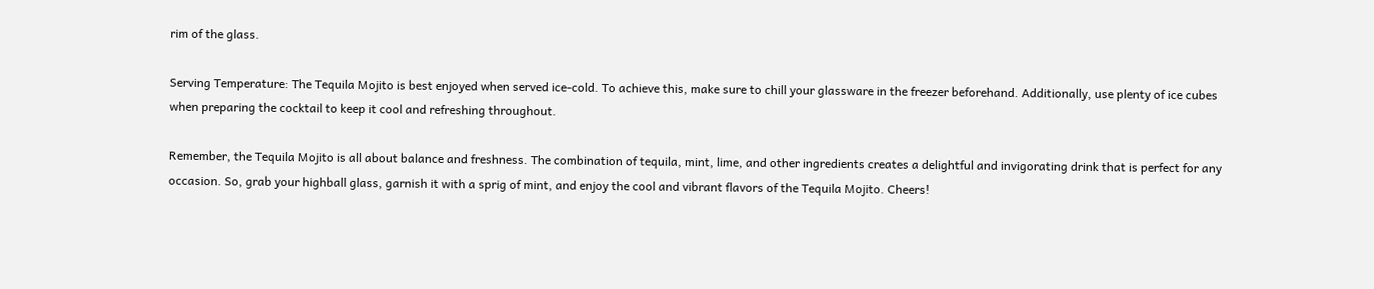rim of the glass.

Serving Temperature: The Tequila Mojito is best enjoyed when served ice-cold. To achieve this, make sure to chill your glassware in the freezer beforehand. Additionally, use plenty of ice cubes when preparing the cocktail to keep it cool and refreshing throughout.

Remember, the Tequila Mojito is all about balance and freshness. The combination of tequila, mint, lime, and other ingredients creates a delightful and invigorating drink that is perfect for any occasion. So, grab your highball glass, garnish it with a sprig of mint, and enjoy the cool and vibrant flavors of the Tequila Mojito. Cheers!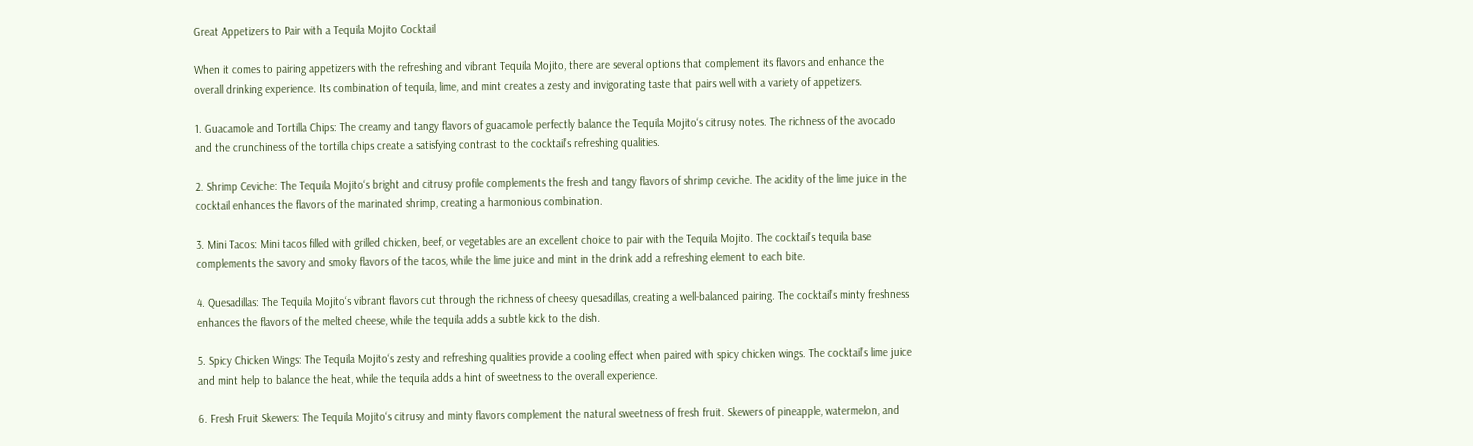Great Appetizers to Pair with a Tequila Mojito Cocktail

When it comes to pairing appetizers with the refreshing and vibrant Tequila Mojito, there are several options that complement its flavors and enhance the overall drinking experience. Its combination of tequila, lime, and mint creates a zesty and invigorating taste that pairs well with a variety of appetizers.

1. Guacamole and Tortilla Chips: The creamy and tangy flavors of guacamole perfectly balance the Tequila Mojito‘s citrusy notes. The richness of the avocado and the crunchiness of the tortilla chips create a satisfying contrast to the cocktail’s refreshing qualities.

2. Shrimp Ceviche: The Tequila Mojito‘s bright and citrusy profile complements the fresh and tangy flavors of shrimp ceviche. The acidity of the lime juice in the cocktail enhances the flavors of the marinated shrimp, creating a harmonious combination.

3. Mini Tacos: Mini tacos filled with grilled chicken, beef, or vegetables are an excellent choice to pair with the Tequila Mojito. The cocktail’s tequila base complements the savory and smoky flavors of the tacos, while the lime juice and mint in the drink add a refreshing element to each bite.

4. Quesadillas: The Tequila Mojito‘s vibrant flavors cut through the richness of cheesy quesadillas, creating a well-balanced pairing. The cocktail’s minty freshness enhances the flavors of the melted cheese, while the tequila adds a subtle kick to the dish.

5. Spicy Chicken Wings: The Tequila Mojito‘s zesty and refreshing qualities provide a cooling effect when paired with spicy chicken wings. The cocktail’s lime juice and mint help to balance the heat, while the tequila adds a hint of sweetness to the overall experience.

6. Fresh Fruit Skewers: The Tequila Mojito‘s citrusy and minty flavors complement the natural sweetness of fresh fruit. Skewers of pineapple, watermelon, and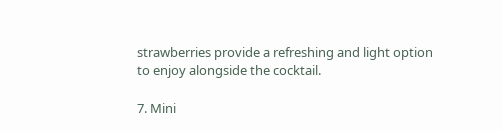strawberries provide a refreshing and light option to enjoy alongside the cocktail.

7. Mini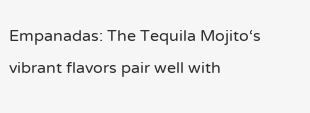Empanadas: The Tequila Mojito‘s vibrant flavors pair well with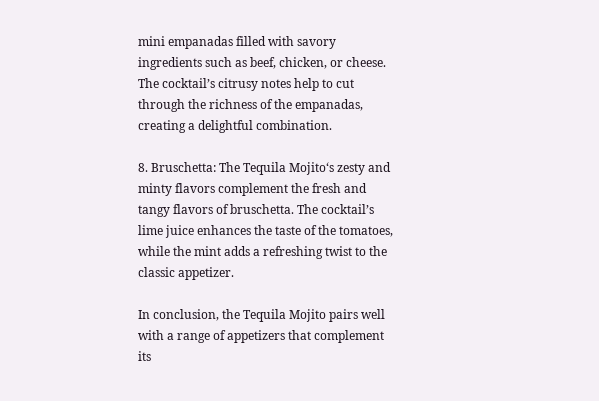mini empanadas filled with savory ingredients such as beef, chicken, or cheese. The cocktail’s citrusy notes help to cut through the richness of the empanadas, creating a delightful combination.

8. Bruschetta: The Tequila Mojito‘s zesty and minty flavors complement the fresh and tangy flavors of bruschetta. The cocktail’s lime juice enhances the taste of the tomatoes, while the mint adds a refreshing twist to the classic appetizer.

In conclusion, the Tequila Mojito pairs well with a range of appetizers that complement its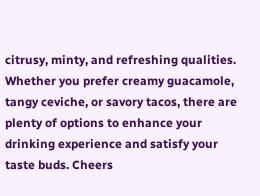citrusy, minty, and refreshing qualities. Whether you prefer creamy guacamole, tangy ceviche, or savory tacos, there are plenty of options to enhance your drinking experience and satisfy your taste buds. Cheers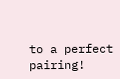to a perfect pairing!